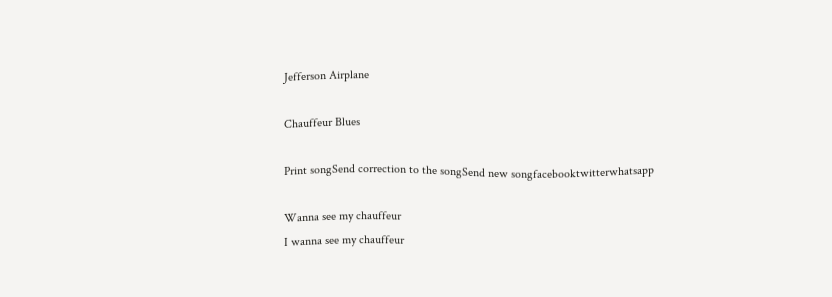Jefferson Airplane

Chauffeur Blues

Print songSend correction to the songSend new songfacebooktwitterwhatsapp

Wanna see my chauffeur
I wanna see my chauffeur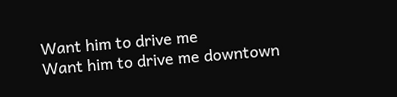Want him to drive me
Want him to drive me downtown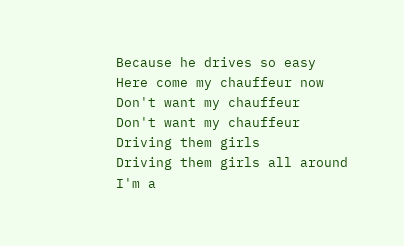Because he drives so easy
Here come my chauffeur now
Don't want my chauffeur
Don't want my chauffeur
Driving them girls
Driving them girls all around
I'm a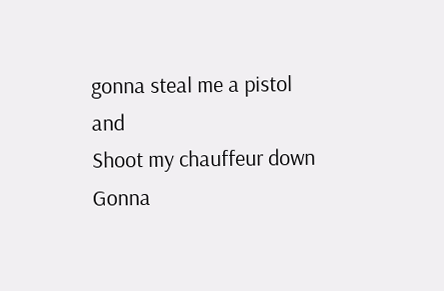gonna steal me a pistol and
Shoot my chauffeur down
Gonna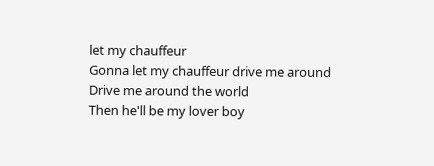let my chauffeur
Gonna let my chauffeur drive me around
Drive me around the world
Then he'll be my lover boy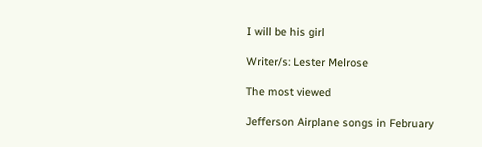I will be his girl

Writer/s: Lester Melrose

The most viewed

Jefferson Airplane songs in February